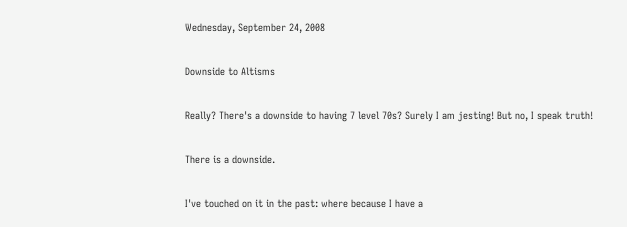Wednesday, September 24, 2008

Downside to Altisms

Really? There's a downside to having 7 level 70s? Surely I am jesting! But no, I speak truth!

There is a downside.

I've touched on it in the past: where because I have a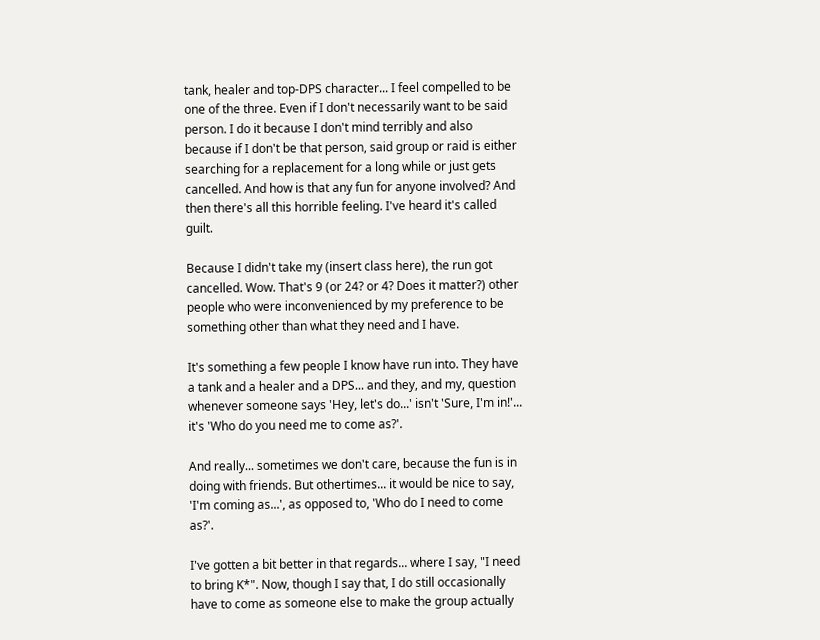tank, healer and top-DPS character... I feel compelled to be one of the three. Even if I don't necessarily want to be said person. I do it because I don't mind terribly and also because if I don't be that person, said group or raid is either searching for a replacement for a long while or just gets cancelled. And how is that any fun for anyone involved? And then there's all this horrible feeling. I've heard it's called guilt.

Because I didn't take my (insert class here), the run got cancelled. Wow. That's 9 (or 24? or 4? Does it matter?) other people who were inconvenienced by my preference to be something other than what they need and I have.

It's something a few people I know have run into. They have a tank and a healer and a DPS... and they, and my, question whenever someone says 'Hey, let's do...' isn't 'Sure, I'm in!'... it's 'Who do you need me to come as?'.

And really... sometimes we don't care, because the fun is in doing with friends. But othertimes... it would be nice to say, 'I'm coming as...', as opposed to, 'Who do I need to come as?'.

I've gotten a bit better in that regards... where I say, "I need to bring K*". Now, though I say that, I do still occasionally have to come as someone else to make the group actually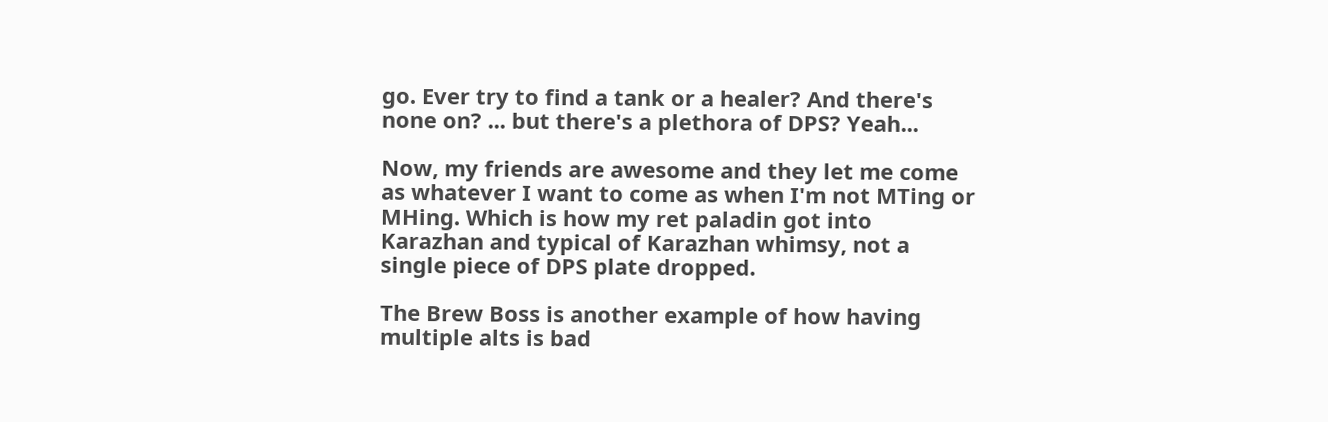go. Ever try to find a tank or a healer? And there's none on? ... but there's a plethora of DPS? Yeah...

Now, my friends are awesome and they let me come as whatever I want to come as when I'm not MTing or MHing. Which is how my ret paladin got into Karazhan and typical of Karazhan whimsy, not a single piece of DPS plate dropped.

The Brew Boss is another example of how having multiple alts is bad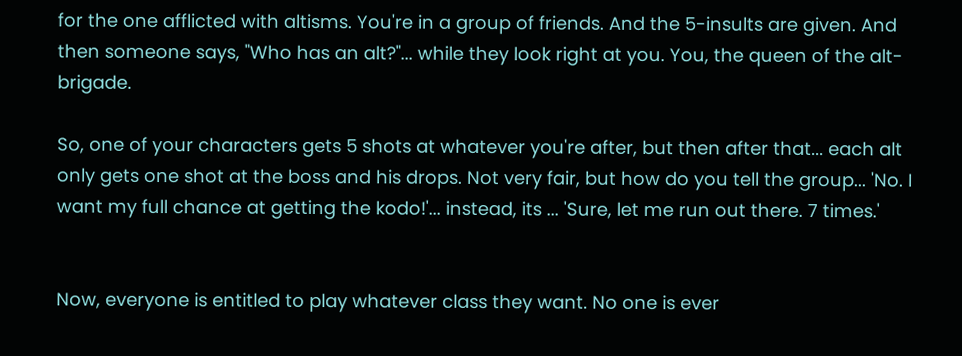for the one afflicted with altisms. You're in a group of friends. And the 5-insults are given. And then someone says, "Who has an alt?"... while they look right at you. You, the queen of the alt-brigade.

So, one of your characters gets 5 shots at whatever you're after, but then after that... each alt only gets one shot at the boss and his drops. Not very fair, but how do you tell the group... 'No. I want my full chance at getting the kodo!'... instead, its ... 'Sure, let me run out there. 7 times.'


Now, everyone is entitled to play whatever class they want. No one is ever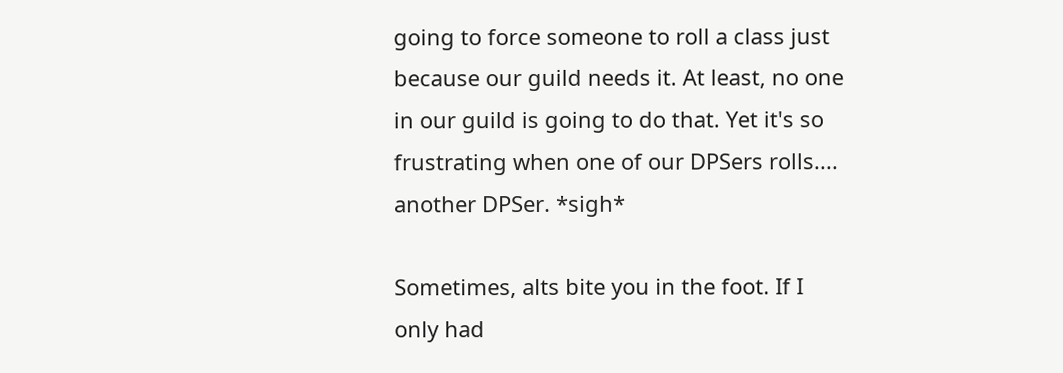going to force someone to roll a class just because our guild needs it. At least, no one in our guild is going to do that. Yet it's so frustrating when one of our DPSers rolls.... another DPSer. *sigh*

Sometimes, alts bite you in the foot. If I only had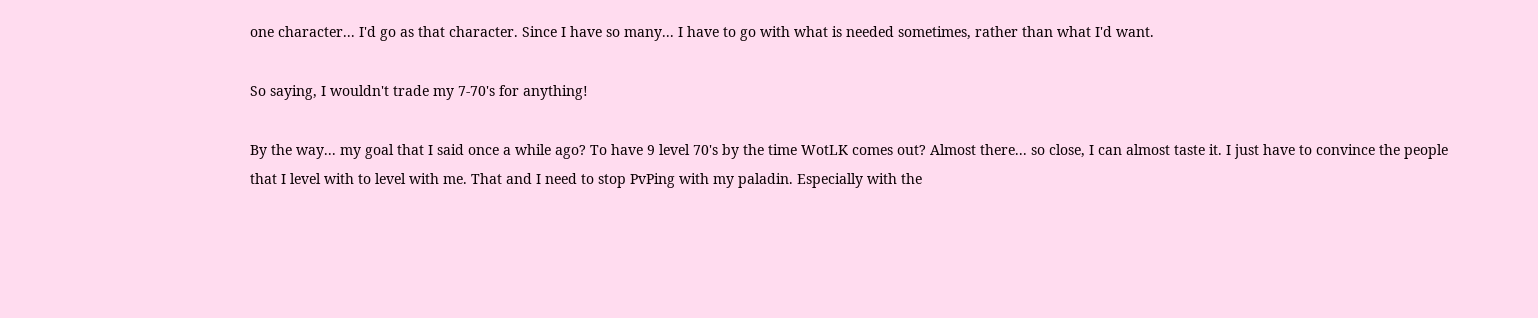one character... I'd go as that character. Since I have so many... I have to go with what is needed sometimes, rather than what I'd want.

So saying, I wouldn't trade my 7-70's for anything!

By the way... my goal that I said once a while ago? To have 9 level 70's by the time WotLK comes out? Almost there... so close, I can almost taste it. I just have to convince the people that I level with to level with me. That and I need to stop PvPing with my paladin. Especially with the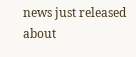news just released about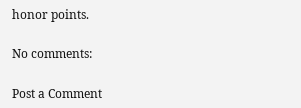honor points.

No comments:

Post a Comment